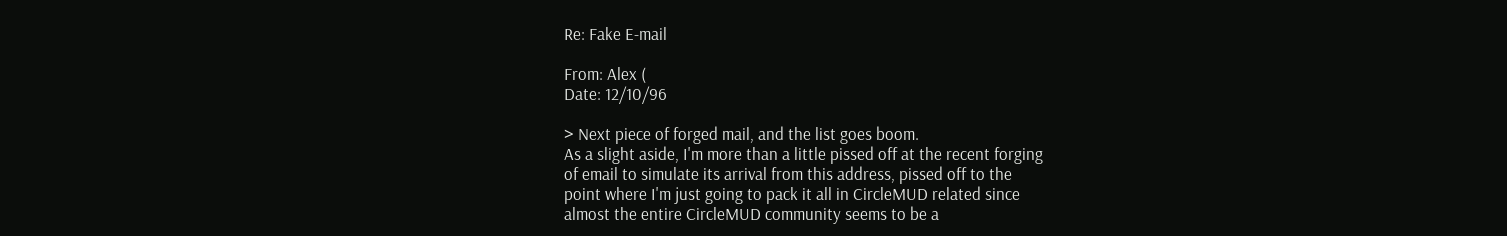Re: Fake E-mail

From: Alex (
Date: 12/10/96

> Next piece of forged mail, and the list goes boom.
As a slight aside, I'm more than a little pissed off at the recent forging
of email to simulate its arrival from this address, pissed off to the
point where I'm just going to pack it all in CircleMUD related since
almost the entire CircleMUD community seems to be a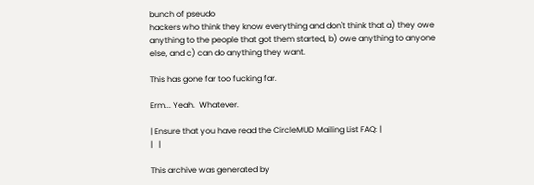bunch of pseudo
hackers who think they know everything and don't think that a) they owe
anything to the people that got them started, b) owe anything to anyone
else, and c) can do anything they want.

This has gone far too fucking far.

Erm... Yeah.  Whatever.

| Ensure that you have read the CircleMUD Mailing List FAQ: |
|   |

This archive was generated by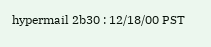hypermail 2b30 : 12/18/00 PST